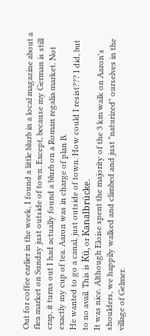Out for coffee earlier in the week, I found a little blurb in a local magazine about a flea market on Sunday just outside of town. Except, because my German is still crap, it turns out I had actually found a blurb on a Roman regalia market. Not exactly my cup of tea. Aaron was in charge of plan B.
He wanted to go a canal, just outside of town. How could I resist??? I did, but to no avail. This is Kü, or Kanalbrücke.
It was nice. Although Eloise spent the majority of the 3 km walk on Aaron's shoulders, we happily walked and climbed and just "naturized" ourselves in the village of Gelmer.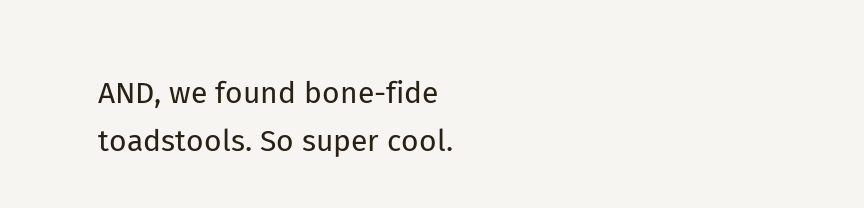AND, we found bone-fide toadstools. So super cool.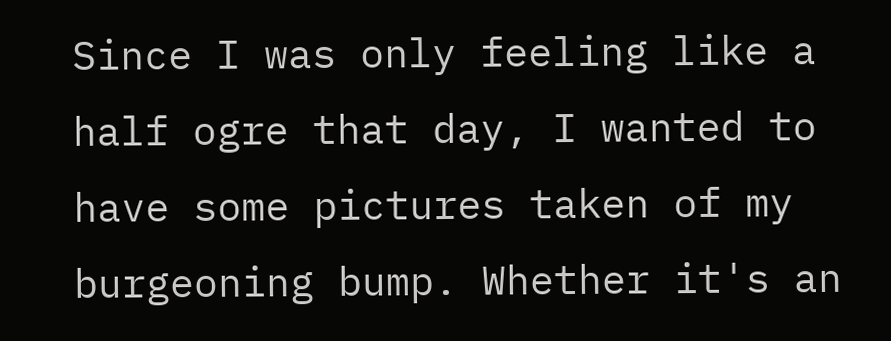Since I was only feeling like a half ogre that day, I wanted to have some pictures taken of my burgeoning bump. Whether it's an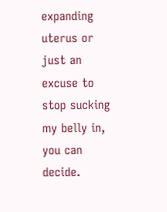expanding uterus or just an excuse to stop sucking my belly in, you can decide.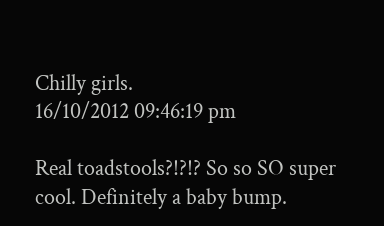Chilly girls.
16/10/2012 09:46:19 pm

Real toadstools?!?!? So so SO super cool. Definitely a baby bump.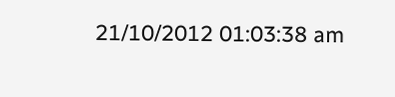21/10/2012 01:03:38 am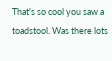That's so cool you saw a toadstool. Was there lots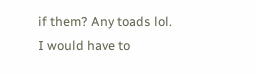if them? Any toads lol.
I would have to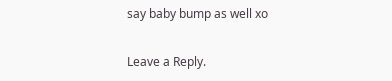say baby bump as well xo


Leave a Reply.